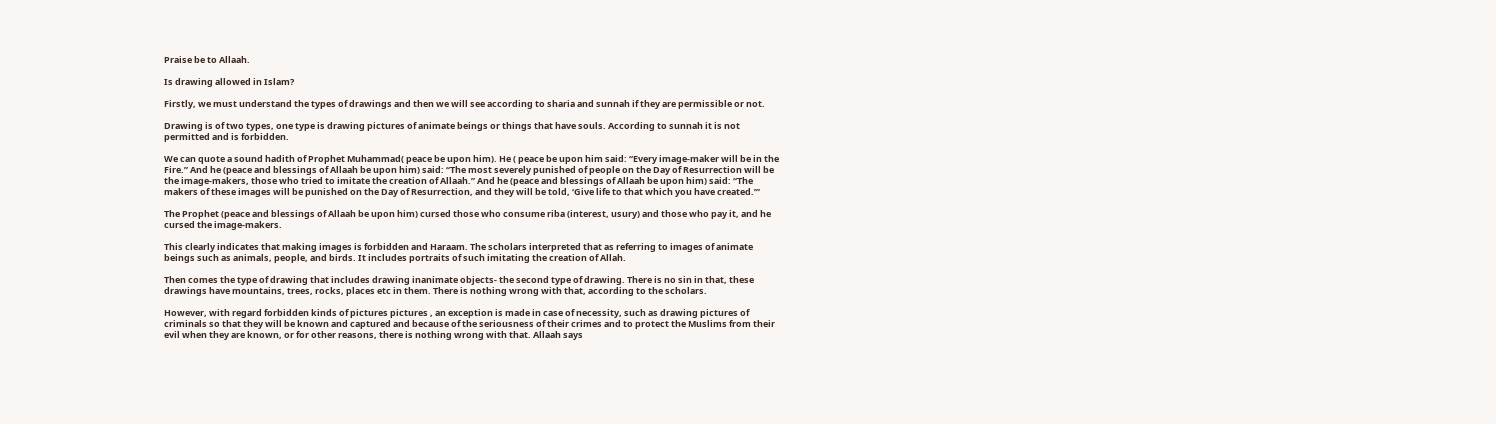Praise be to Allaah.

Is drawing allowed in Islam?

Firstly, we must understand the types of drawings and then we will see according to sharia and sunnah if they are permissible or not.

Drawing is of two types, one type is drawing pictures of animate beings or things that have souls. According to sunnah it is not permitted and is forbidden.

We can quote a sound hadith of Prophet Muhammad( peace be upon him). He ( peace be upon him said: “Every image-maker will be in the Fire.” And he (peace and blessings of Allaah be upon him) said: “The most severely punished of people on the Day of Resurrection will be the image-makers, those who tried to imitate the creation of Allaah.” And he (peace and blessings of Allaah be upon him) said: “The makers of these images will be punished on the Day of Resurrection, and they will be told, ‘Give life to that which you have created.’”

The Prophet (peace and blessings of Allaah be upon him) cursed those who consume riba (interest, usury) and those who pay it, and he cursed the image-makers.

This clearly indicates that making images is forbidden and Haraam. The scholars interpreted that as referring to images of animate beings such as animals, people, and birds. It includes portraits of such imitating the creation of Allah.

Then comes the type of drawing that includes drawing inanimate objects- the second type of drawing. There is no sin in that, these drawings have mountains, trees, rocks, places etc in them. There is nothing wrong with that, according to the scholars.

However, with regard forbidden kinds of pictures pictures , an exception is made in case of necessity, such as drawing pictures of criminals so that they will be known and captured and because of the seriousness of their crimes and to protect the Muslims from their evil when they are known, or for other reasons, there is nothing wrong with that. Allaah says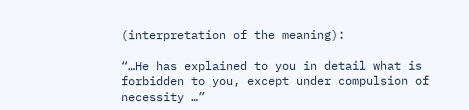(interpretation of the meaning):

“…He has explained to you in detail what is forbidden to you, except under compulsion of necessity …”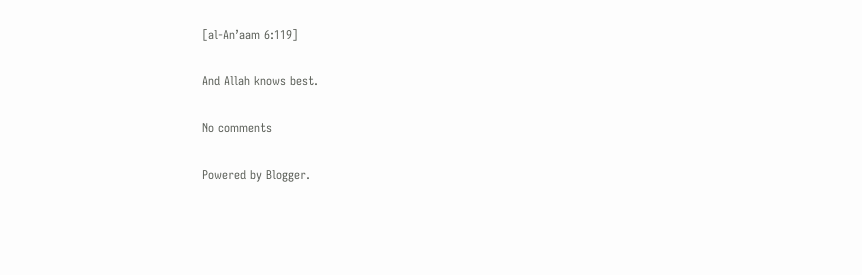[al-An’aam 6:119]

And Allah knows best.

No comments

Powered by Blogger.